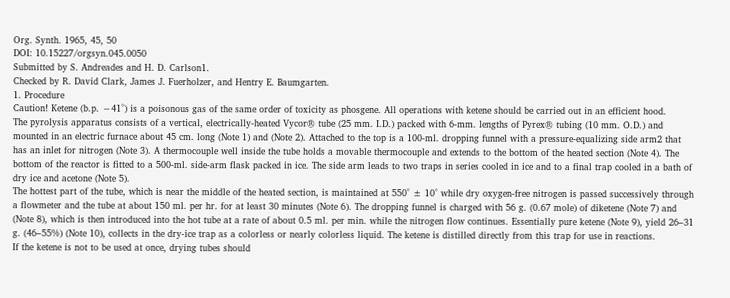Org. Synth. 1965, 45, 50
DOI: 10.15227/orgsyn.045.0050
Submitted by S. Andreades and H. D. Carlson1.
Checked by R. David Clark, James J. Fuerholzer, and Hentry E. Baumgarten.
1. Procedure
Caution! Ketene (b.p. −41°) is a poisonous gas of the same order of toxicity as phosgene. All operations with ketene should be carried out in an efficient hood.
The pyrolysis apparatus consists of a vertical, electrically-heated Vycor® tube (25 mm. I.D.) packed with 6-mm. lengths of Pyrex® tubing (10 mm. O.D.) and mounted in an electric furnace about 45 cm. long (Note 1) and (Note 2). Attached to the top is a 100-ml. dropping funnel with a pressure-equalizing side arm2 that has an inlet for nitrogen (Note 3). A thermocouple well inside the tube holds a movable thermocouple and extends to the bottom of the heated section (Note 4). The bottom of the reactor is fitted to a 500-ml. side-arm flask packed in ice. The side arm leads to two traps in series cooled in ice and to a final trap cooled in a bath of dry ice and acetone (Note 5).
The hottest part of the tube, which is near the middle of the heated section, is maintained at 550° ± 10° while dry oxygen-free nitrogen is passed successively through a flowmeter and the tube at about 150 ml. per hr. for at least 30 minutes (Note 6). The dropping funnel is charged with 56 g. (0.67 mole) of diketene (Note 7) and (Note 8), which is then introduced into the hot tube at a rate of about 0.5 ml. per min. while the nitrogen flow continues. Essentially pure ketene (Note 9), yield 26–31 g. (46–55%) (Note 10), collects in the dry-ice trap as a colorless or nearly colorless liquid. The ketene is distilled directly from this trap for use in reactions.
If the ketene is not to be used at once, drying tubes should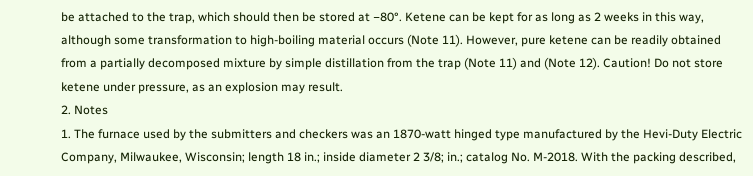be attached to the trap, which should then be stored at −80°. Ketene can be kept for as long as 2 weeks in this way, although some transformation to high-boiling material occurs (Note 11). However, pure ketene can be readily obtained from a partially decomposed mixture by simple distillation from the trap (Note 11) and (Note 12). Caution! Do not store ketene under pressure, as an explosion may result.
2. Notes
1. The furnace used by the submitters and checkers was an 1870-watt hinged type manufactured by the Hevi-Duty Electric Company, Milwaukee, Wisconsin; length 18 in.; inside diameter 2 3/8; in.; catalog No. M-2018. With the packing described,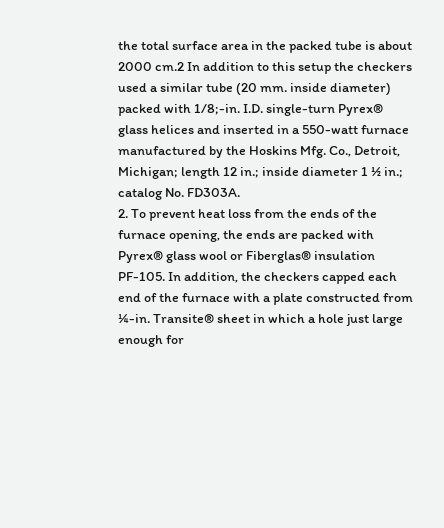the total surface area in the packed tube is about 2000 cm.2 In addition to this setup the checkers used a similar tube (20 mm. inside diameter) packed with 1/8;-in. I.D. single-turn Pyrex® glass helices and inserted in a 550-watt furnace manufactured by the Hoskins Mfg. Co., Detroit, Michigan; length 12 in.; inside diameter 1 ½ in.; catalog No. FD303A.
2. To prevent heat loss from the ends of the furnace opening, the ends are packed with Pyrex® glass wool or Fiberglas® insulation PF-105. In addition, the checkers capped each end of the furnace with a plate constructed from ¼-in. Transite® sheet in which a hole just large enough for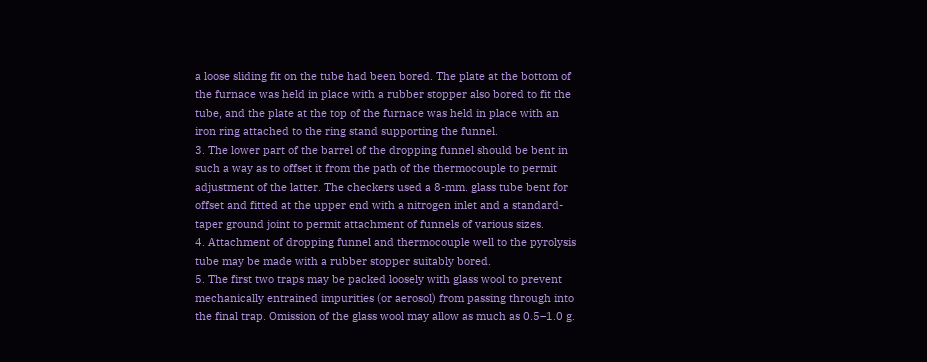a loose sliding fit on the tube had been bored. The plate at the bottom of the furnace was held in place with a rubber stopper also bored to fit the tube, and the plate at the top of the furnace was held in place with an iron ring attached to the ring stand supporting the funnel.
3. The lower part of the barrel of the dropping funnel should be bent in such a way as to offset it from the path of the thermocouple to permit adjustment of the latter. The checkers used a 8-mm. glass tube bent for offset and fitted at the upper end with a nitrogen inlet and a standard-taper ground joint to permit attachment of funnels of various sizes.
4. Attachment of dropping funnel and thermocouple well to the pyrolysis tube may be made with a rubber stopper suitably bored.
5. The first two traps may be packed loosely with glass wool to prevent mechanically entrained impurities (or aerosol) from passing through into the final trap. Omission of the glass wool may allow as much as 0.5–1.0 g.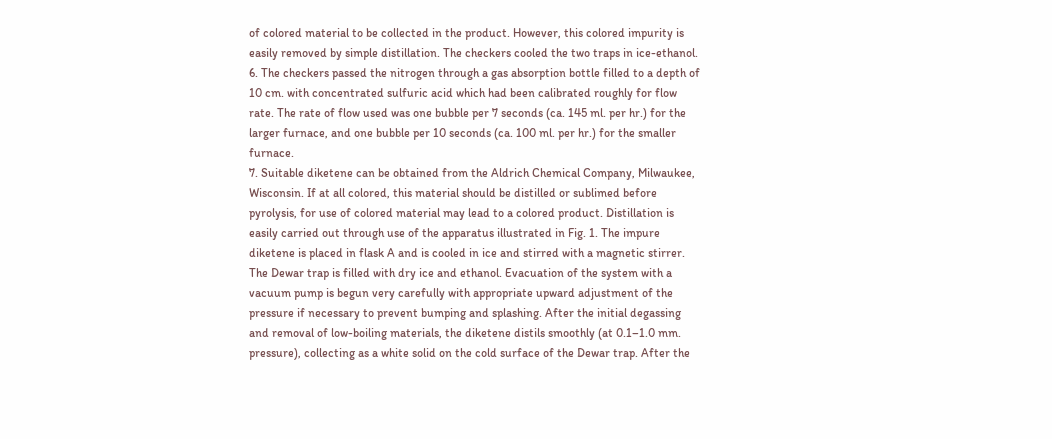of colored material to be collected in the product. However, this colored impurity is easily removed by simple distillation. The checkers cooled the two traps in ice-ethanol.
6. The checkers passed the nitrogen through a gas absorption bottle filled to a depth of 10 cm. with concentrated sulfuric acid which had been calibrated roughly for flow rate. The rate of flow used was one bubble per 7 seconds (ca. 145 ml. per hr.) for the larger furnace, and one bubble per 10 seconds (ca. 100 ml. per hr.) for the smaller furnace.
7. Suitable diketene can be obtained from the Aldrich Chemical Company, Milwaukee, Wisconsin. If at all colored, this material should be distilled or sublimed before pyrolysis, for use of colored material may lead to a colored product. Distillation is easily carried out through use of the apparatus illustrated in Fig. 1. The impure diketene is placed in flask A and is cooled in ice and stirred with a magnetic stirrer. The Dewar trap is filled with dry ice and ethanol. Evacuation of the system with a vacuum pump is begun very carefully with appropriate upward adjustment of the pressure if necessary to prevent bumping and splashing. After the initial degassing and removal of low-boiling materials, the diketene distils smoothly (at 0.1–1.0 mm. pressure), collecting as a white solid on the cold surface of the Dewar trap. After the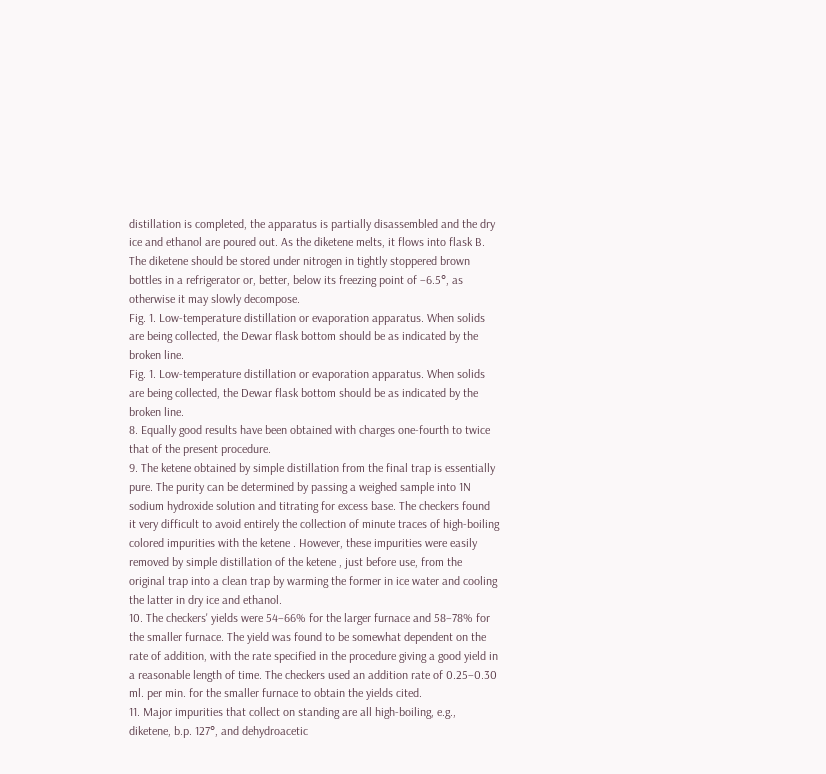distillation is completed, the apparatus is partially disassembled and the dry ice and ethanol are poured out. As the diketene melts, it flows into flask B. The diketene should be stored under nitrogen in tightly stoppered brown bottles in a refrigerator or, better, below its freezing point of −6.5°, as otherwise it may slowly decompose.
Fig. 1. Low-temperature distillation or evaporation apparatus. When solids are being collected, the Dewar flask bottom should be as indicated by the broken line.
Fig. 1. Low-temperature distillation or evaporation apparatus. When solids are being collected, the Dewar flask bottom should be as indicated by the broken line.
8. Equally good results have been obtained with charges one-fourth to twice that of the present procedure.
9. The ketene obtained by simple distillation from the final trap is essentially pure. The purity can be determined by passing a weighed sample into 1N sodium hydroxide solution and titrating for excess base. The checkers found it very difficult to avoid entirely the collection of minute traces of high-boiling colored impurities with the ketene . However, these impurities were easily removed by simple distillation of the ketene , just before use, from the original trap into a clean trap by warming the former in ice water and cooling the latter in dry ice and ethanol.
10. The checkers' yields were 54–66% for the larger furnace and 58–78% for the smaller furnace. The yield was found to be somewhat dependent on the rate of addition, with the rate specified in the procedure giving a good yield in a reasonable length of time. The checkers used an addition rate of 0.25–0.30 ml. per min. for the smaller furnace to obtain the yields cited.
11. Major impurities that collect on standing are all high-boiling, e.g., diketene, b.p. 127°, and dehydroacetic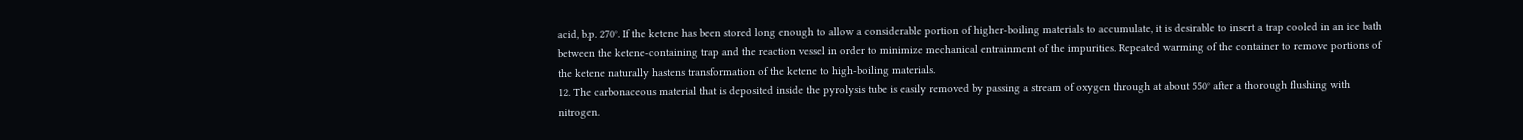acid, b.p. 270°. If the ketene has been stored long enough to allow a considerable portion of higher-boiling materials to accumulate, it is desirable to insert a trap cooled in an ice bath between the ketene-containing trap and the reaction vessel in order to minimize mechanical entrainment of the impurities. Repeated warming of the container to remove portions of the ketene naturally hastens transformation of the ketene to high-boiling materials.
12. The carbonaceous material that is deposited inside the pyrolysis tube is easily removed by passing a stream of oxygen through at about 550° after a thorough flushing with nitrogen.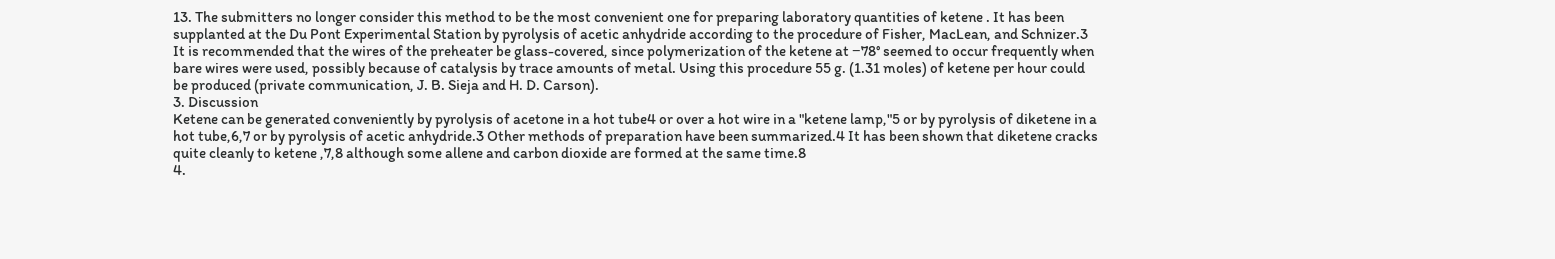13. The submitters no longer consider this method to be the most convenient one for preparing laboratory quantities of ketene . It has been supplanted at the Du Pont Experimental Station by pyrolysis of acetic anhydride according to the procedure of Fisher, MacLean, and Schnizer.3 It is recommended that the wires of the preheater be glass-covered, since polymerization of the ketene at −78° seemed to occur frequently when bare wires were used, possibly because of catalysis by trace amounts of metal. Using this procedure 55 g. (1.31 moles) of ketene per hour could be produced (private communication, J. B. Sieja and H. D. Carson).
3. Discussion
Ketene can be generated conveniently by pyrolysis of acetone in a hot tube4 or over a hot wire in a "ketene lamp,"5 or by pyrolysis of diketene in a hot tube,6,7 or by pyrolysis of acetic anhydride.3 Other methods of preparation have been summarized.4 It has been shown that diketene cracks quite cleanly to ketene ,7,8 although some allene and carbon dioxide are formed at the same time.8
4.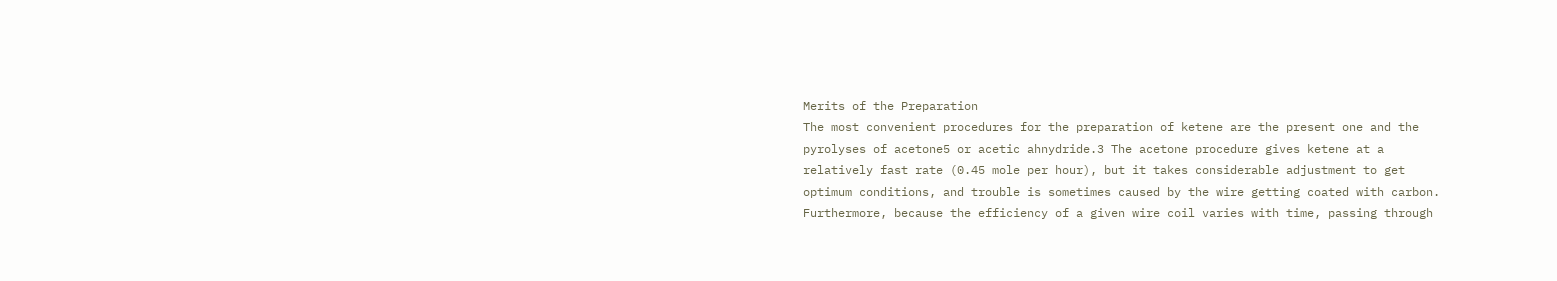Merits of the Preparation
The most convenient procedures for the preparation of ketene are the present one and the pyrolyses of acetone5 or acetic ahnydride.3 The acetone procedure gives ketene at a relatively fast rate (0.45 mole per hour), but it takes considerable adjustment to get optimum conditions, and trouble is sometimes caused by the wire getting coated with carbon. Furthermore, because the efficiency of a given wire coil varies with time, passing through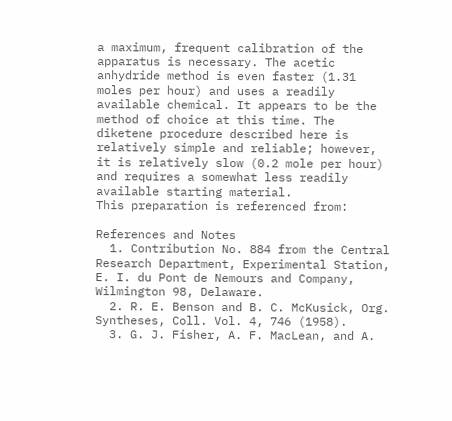a maximum, frequent calibration of the apparatus is necessary. The acetic anhydride method is even faster (1.31 moles per hour) and uses a readily available chemical. It appears to be the method of choice at this time. The diketene procedure described here is relatively simple and reliable; however, it is relatively slow (0.2 mole per hour) and requires a somewhat less readily available starting material.
This preparation is referenced from:

References and Notes
  1. Contribution No. 884 from the Central Research Department, Experimental Station, E. I. du Pont de Nemours and Company, Wilmington 98, Delaware.
  2. R. E. Benson and B. C. McKusick, Org. Syntheses, Coll. Vol. 4, 746 (1958).
  3. G. J. Fisher, A. F. MacLean, and A.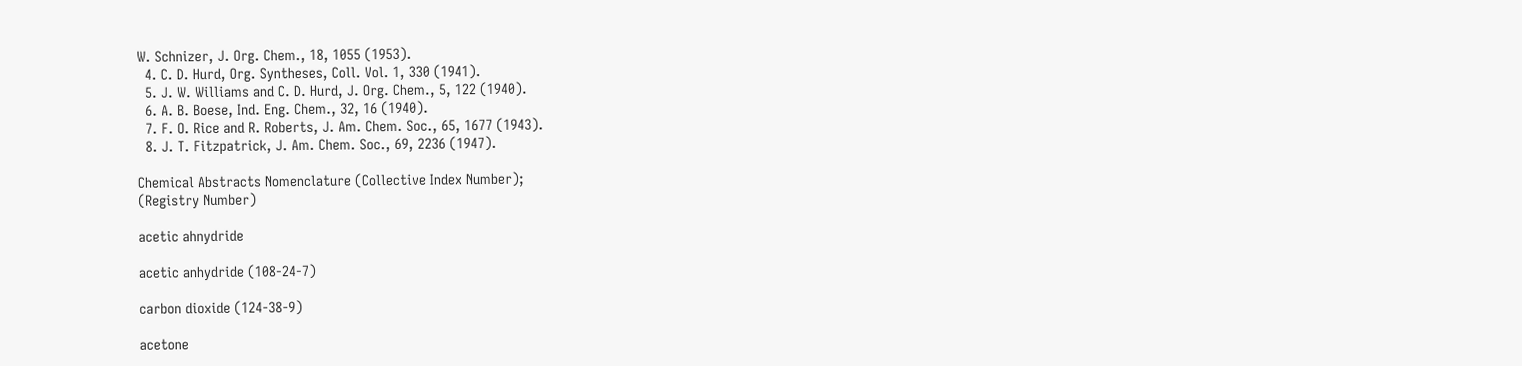W. Schnizer, J. Org. Chem., 18, 1055 (1953).
  4. C. D. Hurd, Org. Syntheses, Coll. Vol. 1, 330 (1941).
  5. J. W. Williams and C. D. Hurd, J. Org. Chem., 5, 122 (1940).
  6. A. B. Boese, Ind. Eng. Chem., 32, 16 (1940).
  7. F. O. Rice and R. Roberts, J. Am. Chem. Soc., 65, 1677 (1943).
  8. J. T. Fitzpatrick, J. Am. Chem. Soc., 69, 2236 (1947).

Chemical Abstracts Nomenclature (Collective Index Number);
(Registry Number)

acetic ahnydride

acetic anhydride (108-24-7)

carbon dioxide (124-38-9)

acetone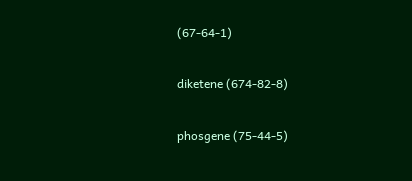(67-64-1)

diketene (674-82-8)

phosgene (75-44-5)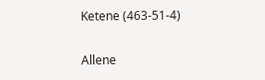Ketene (463-51-4)

Allene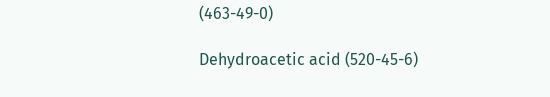(463-49-0)

Dehydroacetic acid (520-45-6)